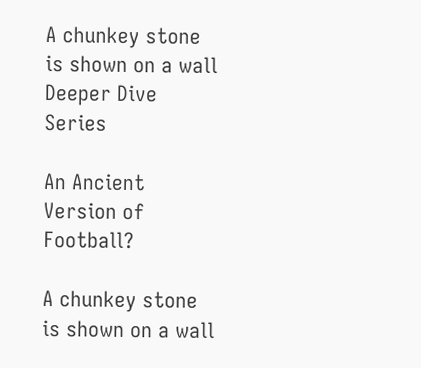A chunkey stone is shown on a wall
Deeper Dive Series

An Ancient Version of Football?

A chunkey stone is shown on a wall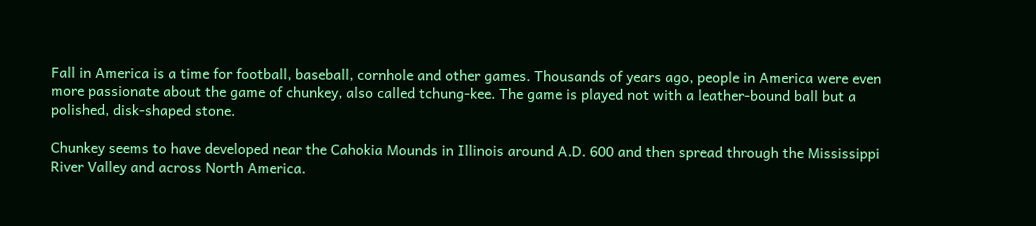Fall in America is a time for football, baseball, cornhole and other games. Thousands of years ago, people in America were even more passionate about the game of chunkey, also called tchung-kee. The game is played not with a leather-bound ball but a polished, disk-shaped stone.

Chunkey seems to have developed near the Cahokia Mounds in Illinois around A.D. 600 and then spread through the Mississippi River Valley and across North America.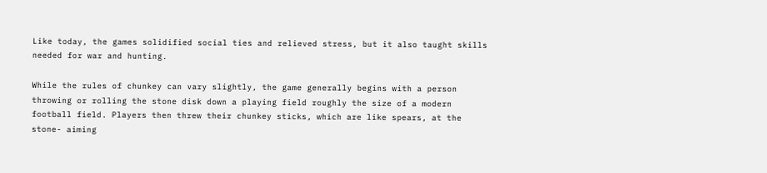Like today, the games solidified social ties and relieved stress, but it also taught skills needed for war and hunting.

While the rules of chunkey can vary slightly, the game generally begins with a person throwing or rolling the stone disk down a playing field roughly the size of a modern football field. Players then threw their chunkey sticks, which are like spears, at the stone- aiming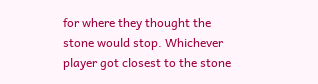for where they thought the stone would stop. Whichever player got closest to the stone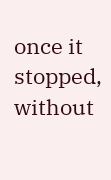once it stopped, without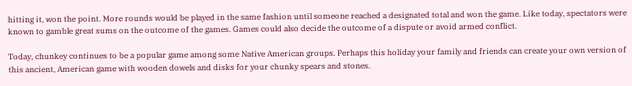hitting it, won the point. More rounds would be played in the same fashion until someone reached a designated total and won the game. Like today, spectators were known to gamble great sums on the outcome of the games. Games could also decide the outcome of a dispute or avoid armed conflict.

Today, chunkey continues to be a popular game among some Native American groups. Perhaps this holiday your family and friends can create your own version of this ancient, American game with wooden dowels and disks for your chunky spears and stones.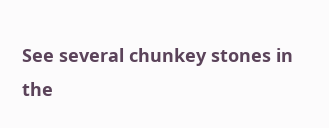See several chunkey stones in the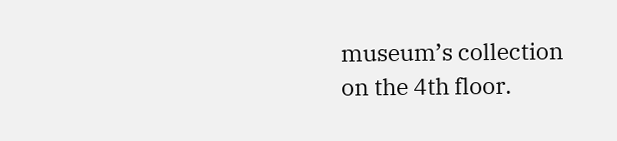museum’s collection on the 4th floor.